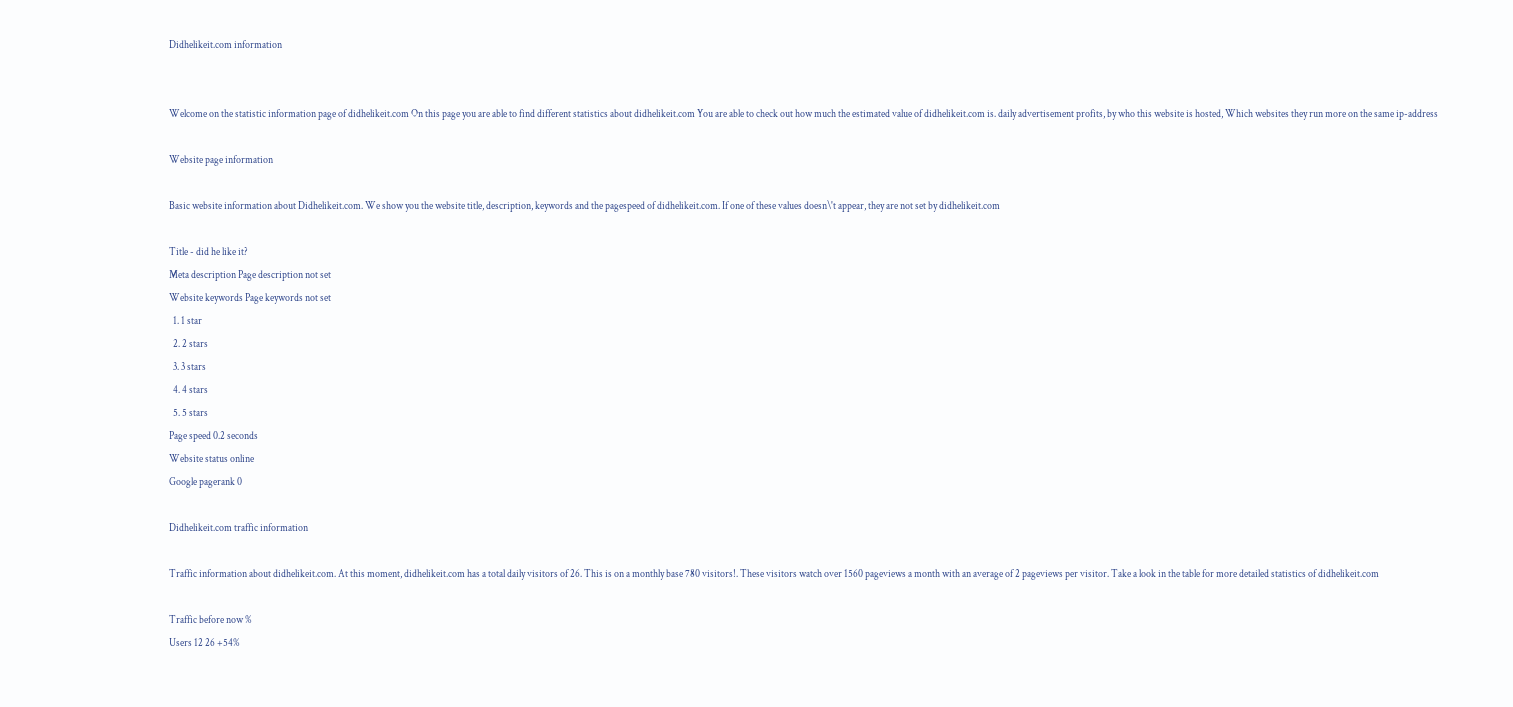Didhelikeit.com information


Welcome on the statistic information page of didhelikeit.com On this page you are able to find different statistics about didhelikeit.com You are able to check out how much the estimated value of didhelikeit.com is. daily advertisement profits, by who this website is hosted, Which websites they run more on the same ip-address

Website page information

Basic website information about Didhelikeit.com. We show you the website title, description, keywords and the pagespeed of didhelikeit.com. If one of these values doesn\'t appear, they are not set by didhelikeit.com

Title - did he like it?
Meta description Page description not set
Website keywords Page keywords not set
  1. 1 star
  2. 2 stars
  3. 3 stars
  4. 4 stars
  5. 5 stars
Page speed 0.2 seconds
Website status online
Google pagerank 0

Didhelikeit.com traffic information

Traffic information about didhelikeit.com. At this moment, didhelikeit.com has a total daily visitors of 26. This is on a monthly base 780 visitors!. These visitors watch over 1560 pageviews a month with an average of 2 pageviews per visitor. Take a look in the table for more detailed statistics of didhelikeit.com

Traffic before now %
Users 12 26 +54%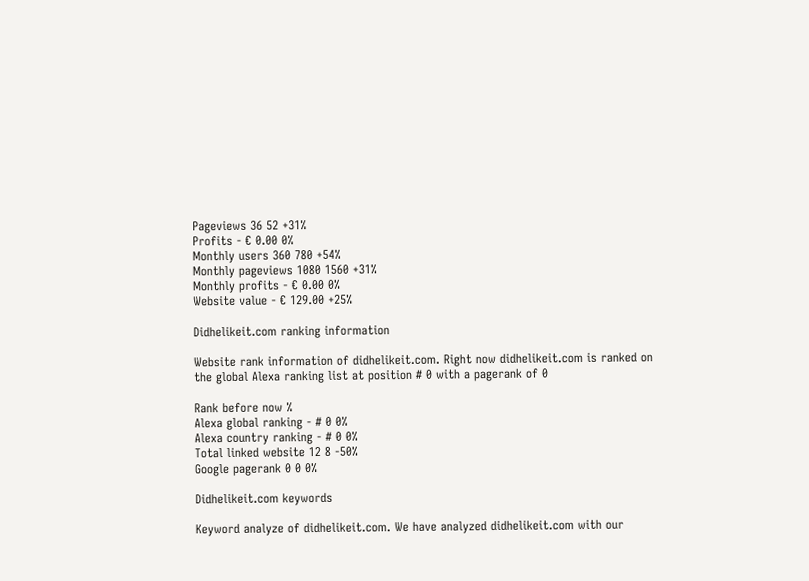Pageviews 36 52 +31%
Profits - € 0.00 0%
Monthly users 360 780 +54%
Monthly pageviews 1080 1560 +31%
Monthly profits - € 0.00 0%
Website value - € 129.00 +25%

Didhelikeit.com ranking information

Website rank information of didhelikeit.com. Right now didhelikeit.com is ranked on the global Alexa ranking list at position # 0 with a pagerank of 0

Rank before now %
Alexa global ranking - # 0 0%
Alexa country ranking - # 0 0%
Total linked website 12 8 -50%
Google pagerank 0 0 0%

Didhelikeit.com keywords

Keyword analyze of didhelikeit.com. We have analyzed didhelikeit.com with our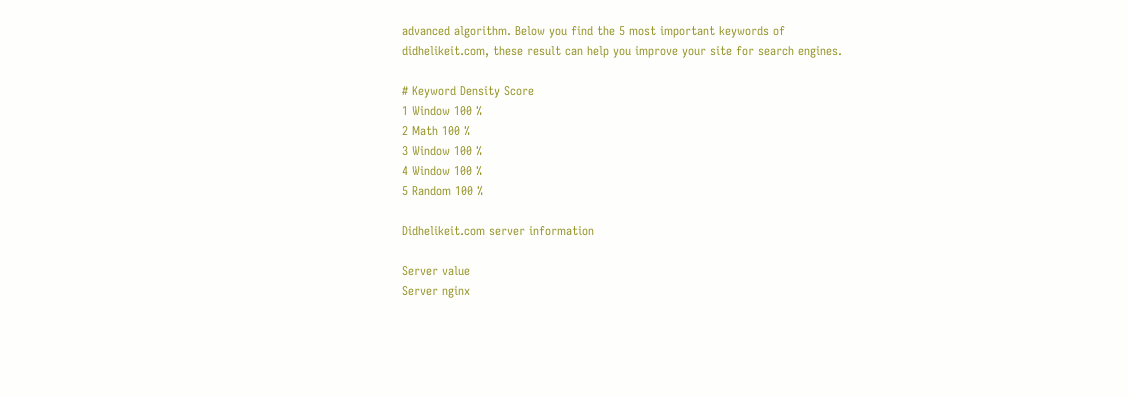advanced algorithm. Below you find the 5 most important keywords of didhelikeit.com, these result can help you improve your site for search engines.

# Keyword Density Score
1 Window 100 %
2 Math 100 %
3 Window 100 %
4 Window 100 %
5 Random 100 %

Didhelikeit.com server information

Server value
Server nginx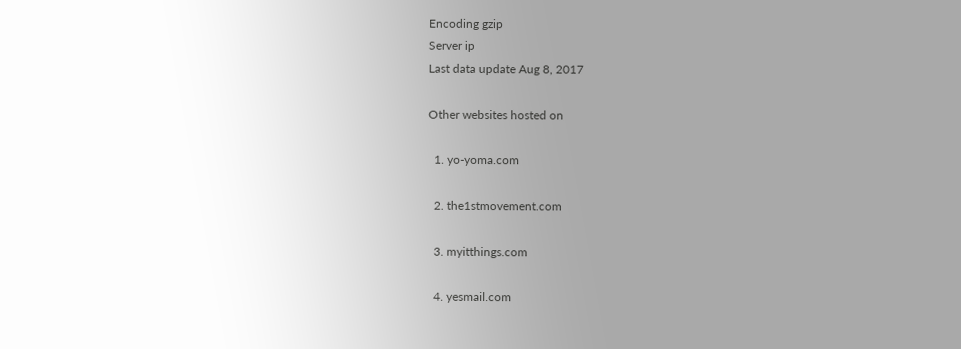Encoding gzip
Server ip
Last data update Aug 8, 2017

Other websites hosted on

  1. yo-yoma.com

  2. the1stmovement.com

  3. myitthings.com

  4. yesmail.com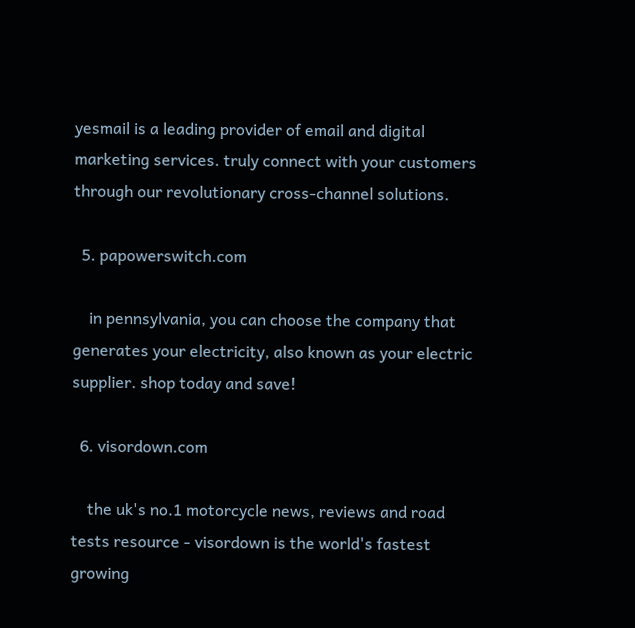yesmail is a leading provider of email and digital marketing services. truly connect with your customers through our revolutionary cross-channel solutions.

  5. papowerswitch.com

    in pennsylvania, you can choose the company that generates your electricity, also known as your electric supplier. shop today and save!

  6. visordown.com

    the uk's no.1 motorcycle news, reviews and road tests resource - visordown is the world's fastest growing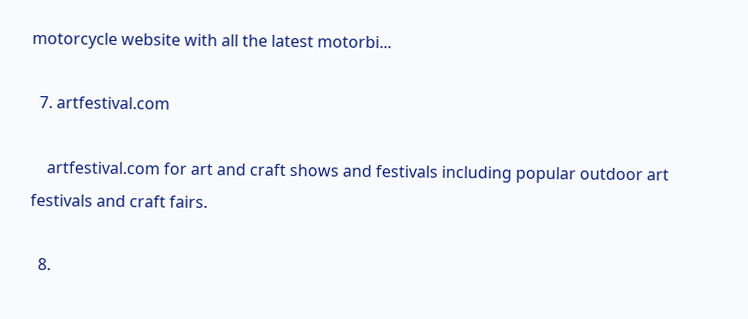motorcycle website with all the latest motorbi...

  7. artfestival.com

    artfestival.com for art and craft shows and festivals including popular outdoor art festivals and craft fairs.

  8.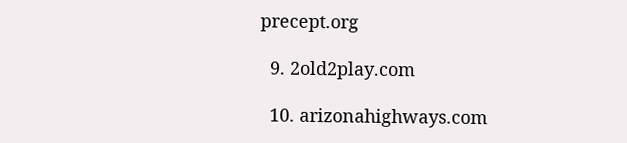precept.org

  9. 2old2play.com

  10. arizonahighways.com